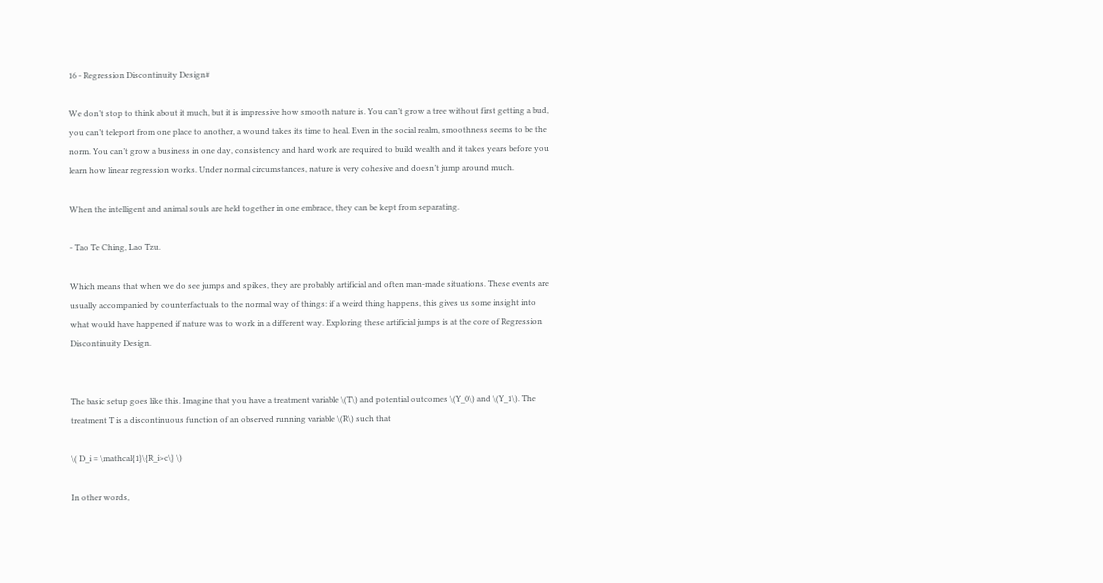16 - Regression Discontinuity Design#

We don’t stop to think about it much, but it is impressive how smooth nature is. You can’t grow a tree without first getting a bud, you can’t teleport from one place to another, a wound takes its time to heal. Even in the social realm, smoothness seems to be the norm. You can’t grow a business in one day, consistency and hard work are required to build wealth and it takes years before you learn how linear regression works. Under normal circumstances, nature is very cohesive and doesn’t jump around much.

When the intelligent and animal souls are held together in one embrace, they can be kept from separating.

- Tao Te Ching, Lao Tzu.

Which means that when we do see jumps and spikes, they are probably artificial and often man-made situations. These events are usually accompanied by counterfactuals to the normal way of things: if a weird thing happens, this gives us some insight into what would have happened if nature was to work in a different way. Exploring these artificial jumps is at the core of Regression Discontinuity Design.


The basic setup goes like this. Imagine that you have a treatment variable \(T\) and potential outcomes \(Y_0\) and \(Y_1\). The treatment T is a discontinuous function of an observed running variable \(R\) such that

\( D_i = \mathcal{1}\{R_i>c\} \)

In other words,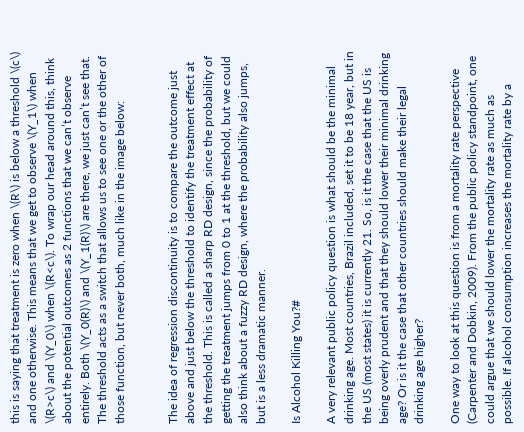this is saying that treatment is zero when \(R\) is below a threshold \(c\) and one otherwise. This means that we get to observe \(Y_1\) when \(R>c\) and \(Y_0\) when \(R<c\). To wrap our head around this, think about the potential outcomes as 2 functions that we can’t observe entirely. Both \(Y_0(R)\) and \(Y_1(R)\) are there, we just can’t see that. The threshold acts as a switch that allows us to see one or the other of those function, but never both, much like in the image below:


The idea of regression discontinuity is to compare the outcome just above and just below the threshold to identify the treatment effect at the threshold. This is called a sharp RD design, since the probability of getting the treatment jumps from 0 to 1 at the threshold, but we could also think about a fuzzy RD design, where the probability also jumps, but is a less dramatic manner.

Is Alcohol Killing You?#

A very relevant public policy question is what should be the minimal drinking age. Most countries, Brazil included, set it to be 18 year, but in the US (most states) it is currently 21. So, is it the case that the US is being overly prudent and that they should lower their minimal drinking age? Or is it the case that other countries should make their legal drinking age higher?

One way to look at this question is from a mortality rate perspective (Carpenter and Dobkin, 2009). From the public policy standpoint, one could argue that we should lower the mortality rate as much as possible. If alcohol consumption increases the mortality rate by a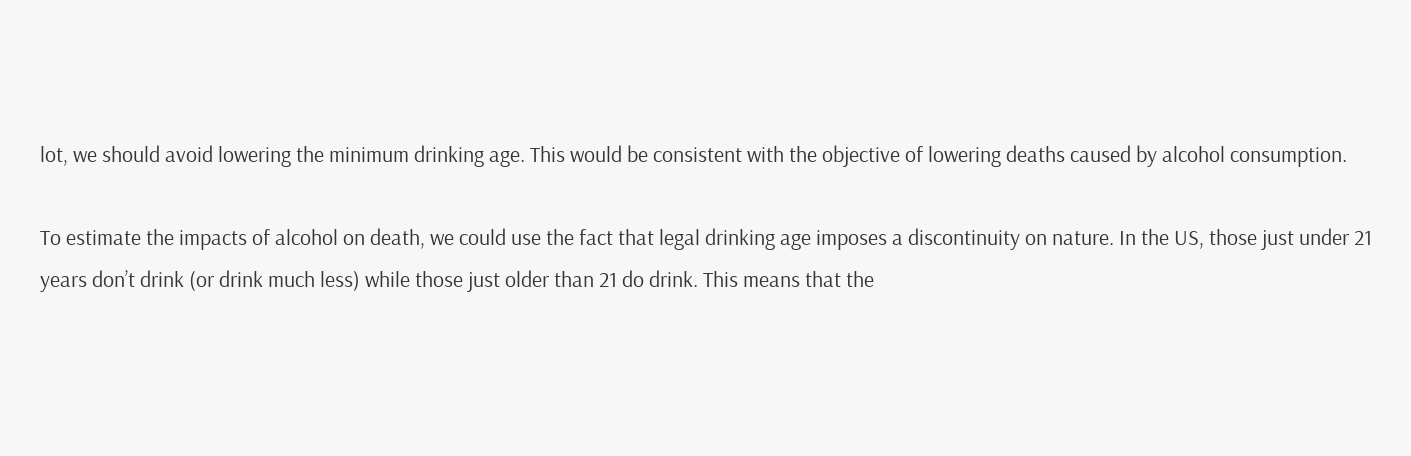lot, we should avoid lowering the minimum drinking age. This would be consistent with the objective of lowering deaths caused by alcohol consumption.

To estimate the impacts of alcohol on death, we could use the fact that legal drinking age imposes a discontinuity on nature. In the US, those just under 21 years don’t drink (or drink much less) while those just older than 21 do drink. This means that the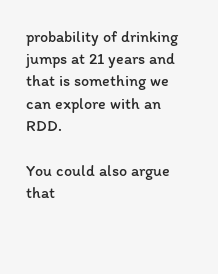probability of drinking jumps at 21 years and that is something we can explore with an RDD.

You could also argue that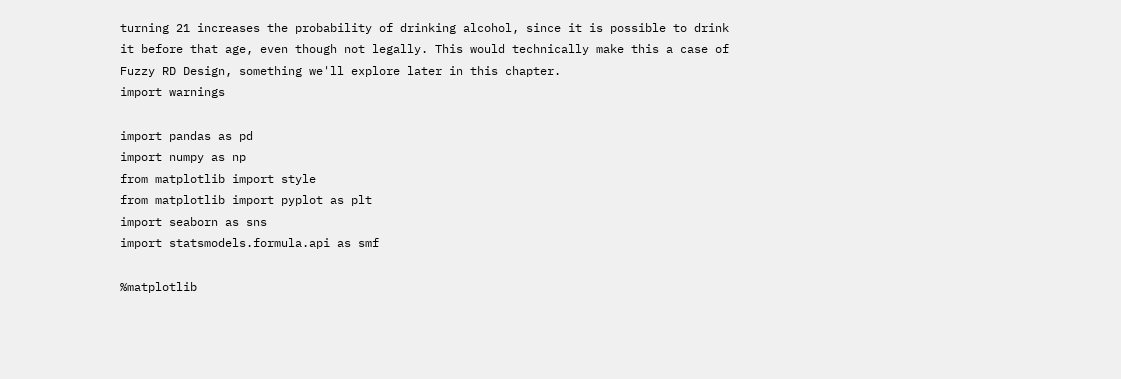turning 21 increases the probability of drinking alcohol, since it is possible to drink it before that age, even though not legally. This would technically make this a case of Fuzzy RD Design, something we'll explore later in this chapter.
import warnings

import pandas as pd
import numpy as np
from matplotlib import style
from matplotlib import pyplot as plt
import seaborn as sns
import statsmodels.formula.api as smf

%matplotlib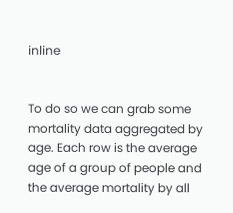inline


To do so we can grab some mortality data aggregated by age. Each row is the average age of a group of people and the average mortality by all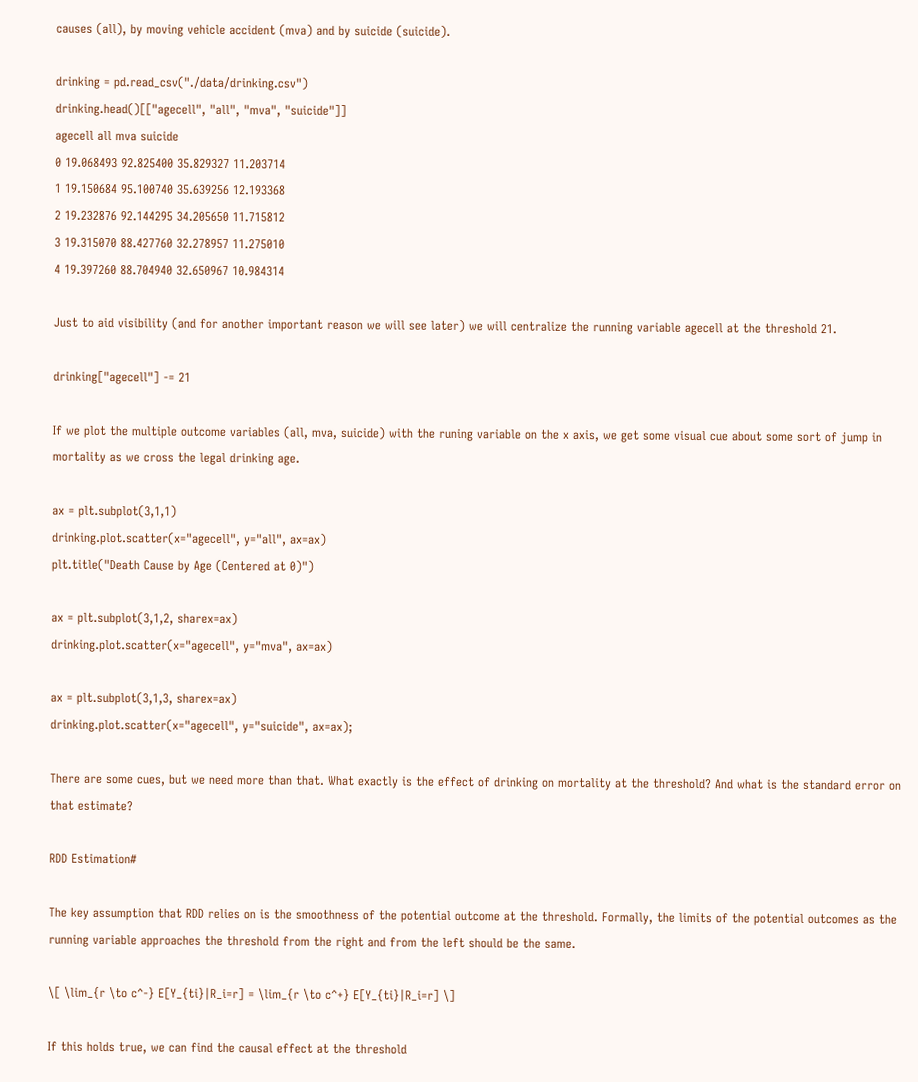causes (all), by moving vehicle accident (mva) and by suicide (suicide).

drinking = pd.read_csv("./data/drinking.csv")
drinking.head()[["agecell", "all", "mva", "suicide"]]
agecell all mva suicide
0 19.068493 92.825400 35.829327 11.203714
1 19.150684 95.100740 35.639256 12.193368
2 19.232876 92.144295 34.205650 11.715812
3 19.315070 88.427760 32.278957 11.275010
4 19.397260 88.704940 32.650967 10.984314

Just to aid visibility (and for another important reason we will see later) we will centralize the running variable agecell at the threshold 21.

drinking["agecell"] -= 21

If we plot the multiple outcome variables (all, mva, suicide) with the runing variable on the x axis, we get some visual cue about some sort of jump in mortality as we cross the legal drinking age.

ax = plt.subplot(3,1,1)
drinking.plot.scatter(x="agecell", y="all", ax=ax)
plt.title("Death Cause by Age (Centered at 0)")

ax = plt.subplot(3,1,2, sharex=ax)
drinking.plot.scatter(x="agecell", y="mva", ax=ax)

ax = plt.subplot(3,1,3, sharex=ax)
drinking.plot.scatter(x="agecell", y="suicide", ax=ax);

There are some cues, but we need more than that. What exactly is the effect of drinking on mortality at the threshold? And what is the standard error on that estimate?

RDD Estimation#

The key assumption that RDD relies on is the smoothness of the potential outcome at the threshold. Formally, the limits of the potential outcomes as the running variable approaches the threshold from the right and from the left should be the same.

\[ \lim_{r \to c^-} E[Y_{ti}|R_i=r] = \lim_{r \to c^+} E[Y_{ti}|R_i=r] \]

If this holds true, we can find the causal effect at the threshold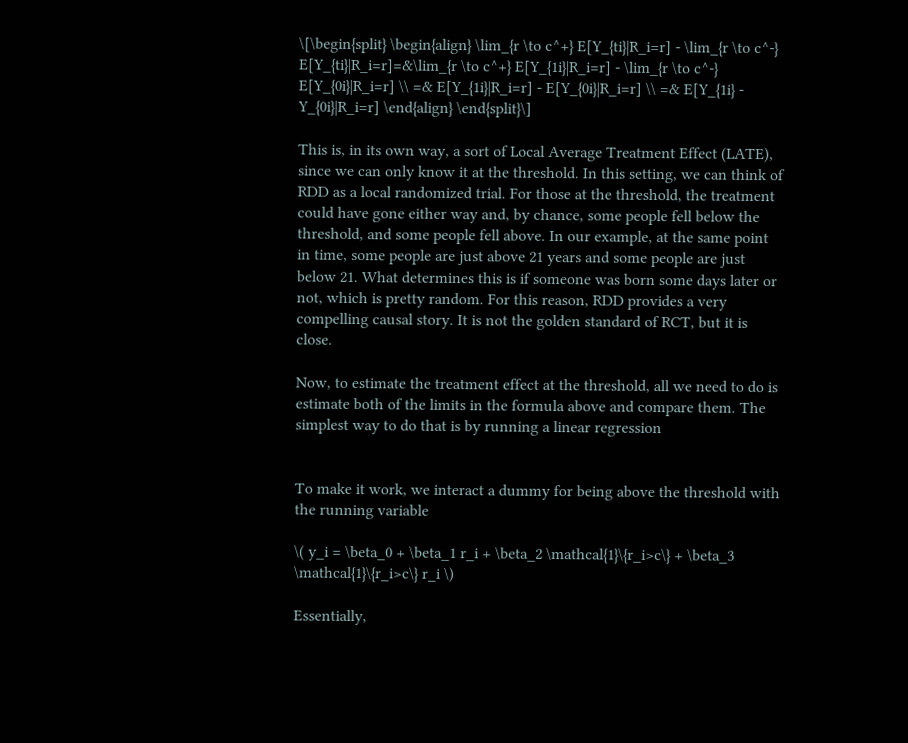\[\begin{split} \begin{align} \lim_{r \to c^+} E[Y_{ti}|R_i=r] - \lim_{r \to c^-} E[Y_{ti}|R_i=r]=&\lim_{r \to c^+} E[Y_{1i}|R_i=r] - \lim_{r \to c^-} E[Y_{0i}|R_i=r] \\ =& E[Y_{1i}|R_i=r] - E[Y_{0i}|R_i=r] \\ =& E[Y_{1i} - Y_{0i}|R_i=r] \end{align} \end{split}\]

This is, in its own way, a sort of Local Average Treatment Effect (LATE), since we can only know it at the threshold. In this setting, we can think of RDD as a local randomized trial. For those at the threshold, the treatment could have gone either way and, by chance, some people fell below the threshold, and some people fell above. In our example, at the same point in time, some people are just above 21 years and some people are just below 21. What determines this is if someone was born some days later or not, which is pretty random. For this reason, RDD provides a very compelling causal story. It is not the golden standard of RCT, but it is close.

Now, to estimate the treatment effect at the threshold, all we need to do is estimate both of the limits in the formula above and compare them. The simplest way to do that is by running a linear regression


To make it work, we interact a dummy for being above the threshold with the running variable

\( y_i = \beta_0 + \beta_1 r_i + \beta_2 \mathcal{1}\{r_i>c\} + \beta_3 \mathcal{1}\{r_i>c\} r_i \)

Essentially,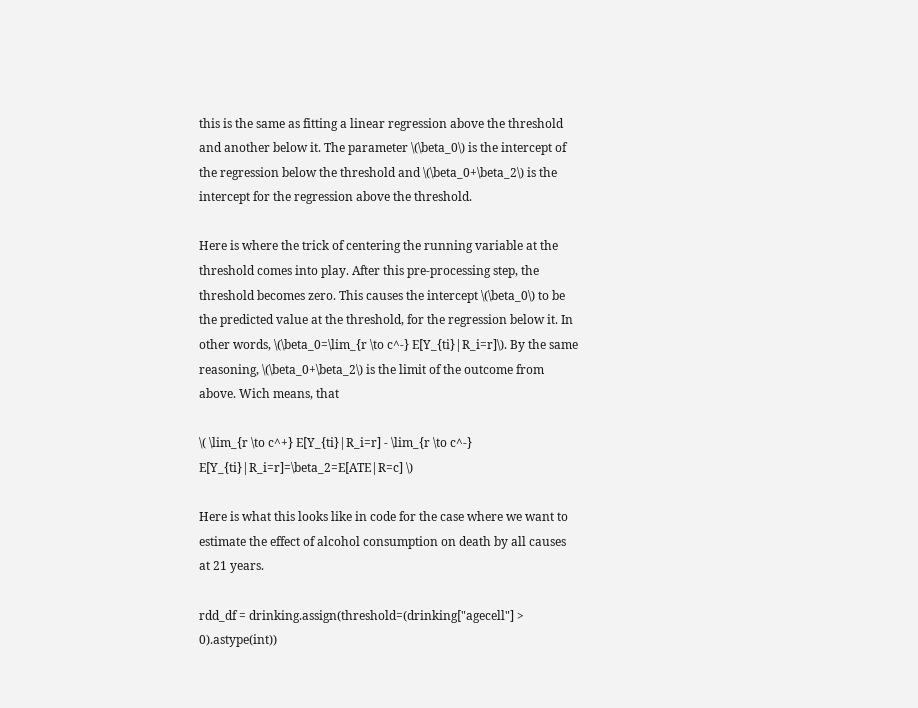this is the same as fitting a linear regression above the threshold and another below it. The parameter \(\beta_0\) is the intercept of the regression below the threshold and \(\beta_0+\beta_2\) is the intercept for the regression above the threshold.

Here is where the trick of centering the running variable at the threshold comes into play. After this pre-processing step, the threshold becomes zero. This causes the intercept \(\beta_0\) to be the predicted value at the threshold, for the regression below it. In other words, \(\beta_0=\lim_{r \to c^-} E[Y_{ti}|R_i=r]\). By the same reasoning, \(\beta_0+\beta_2\) is the limit of the outcome from above. Wich means, that

\( \lim_{r \to c^+} E[Y_{ti}|R_i=r] - \lim_{r \to c^-} E[Y_{ti}|R_i=r]=\beta_2=E[ATE|R=c] \)

Here is what this looks like in code for the case where we want to estimate the effect of alcohol consumption on death by all causes at 21 years.

rdd_df = drinking.assign(threshold=(drinking["agecell"] > 0).astype(int))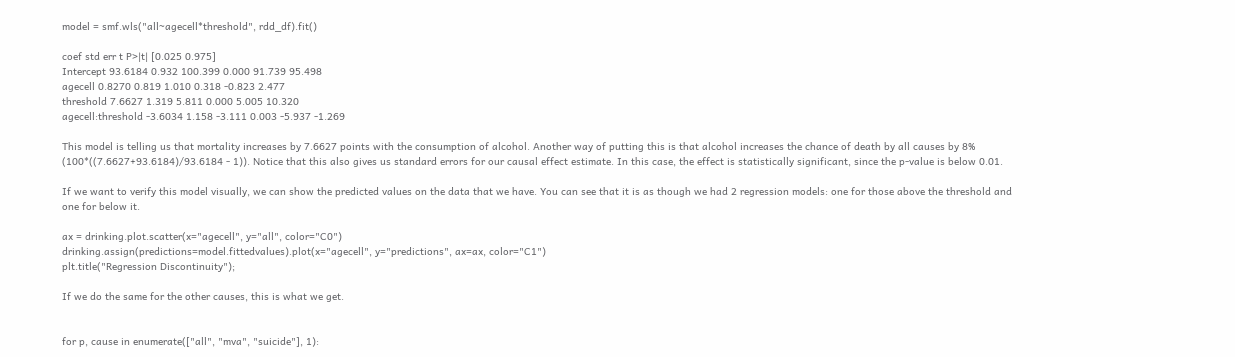model = smf.wls("all~agecell*threshold", rdd_df).fit()

coef std err t P>|t| [0.025 0.975]
Intercept 93.6184 0.932 100.399 0.000 91.739 95.498
agecell 0.8270 0.819 1.010 0.318 -0.823 2.477
threshold 7.6627 1.319 5.811 0.000 5.005 10.320
agecell:threshold -3.6034 1.158 -3.111 0.003 -5.937 -1.269

This model is telling us that mortality increases by 7.6627 points with the consumption of alcohol. Another way of putting this is that alcohol increases the chance of death by all causes by 8% (100*((7.6627+93.6184)/93.6184 - 1)). Notice that this also gives us standard errors for our causal effect estimate. In this case, the effect is statistically significant, since the p-value is below 0.01.

If we want to verify this model visually, we can show the predicted values on the data that we have. You can see that it is as though we had 2 regression models: one for those above the threshold and one for below it.

ax = drinking.plot.scatter(x="agecell", y="all", color="C0")
drinking.assign(predictions=model.fittedvalues).plot(x="agecell", y="predictions", ax=ax, color="C1")
plt.title("Regression Discontinuity");

If we do the same for the other causes, this is what we get.


for p, cause in enumerate(["all", "mva", "suicide"], 1):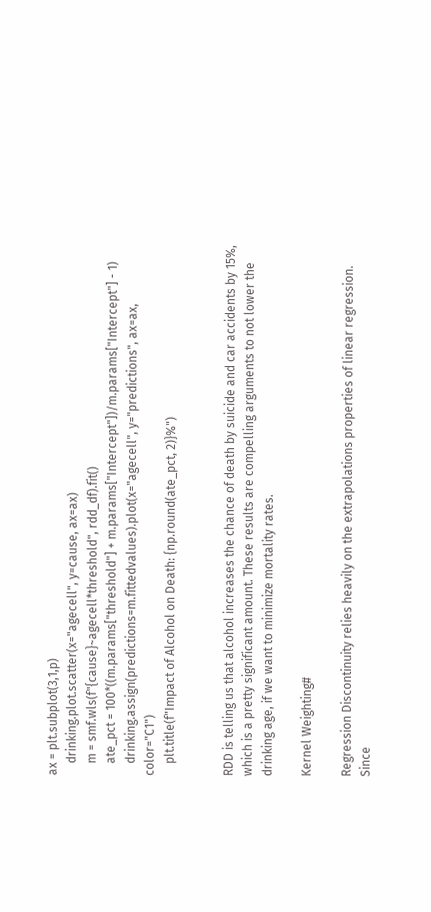ax = plt.subplot(3,1,p)
    drinking.plot.scatter(x="agecell", y=cause, ax=ax)
    m = smf.wls(f"{cause}~agecell*threshold", rdd_df).fit()
    ate_pct = 100*((m.params["threshold"] + m.params["Intercept"])/m.params["Intercept"] - 1)
    drinking.assign(predictions=m.fittedvalues).plot(x="agecell", y="predictions", ax=ax, color="C1")
    plt.title(f"Impact of Alcohol on Death: {np.round(ate_pct, 2)}%")


RDD is telling us that alcohol increases the chance of death by suicide and car accidents by 15%, which is a pretty significant amount. These results are compelling arguments to not lower the drinking age, if we want to minimize mortality rates.

Kernel Weighting#

Regression Discontinuity relies heavily on the extrapolations properties of linear regression. Since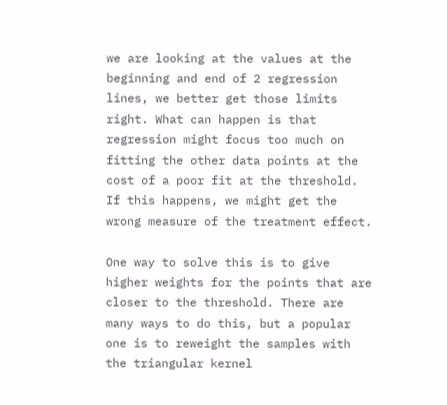we are looking at the values at the beginning and end of 2 regression lines, we better get those limits right. What can happen is that regression might focus too much on fitting the other data points at the cost of a poor fit at the threshold. If this happens, we might get the wrong measure of the treatment effect.

One way to solve this is to give higher weights for the points that are closer to the threshold. There are many ways to do this, but a popular one is to reweight the samples with the triangular kernel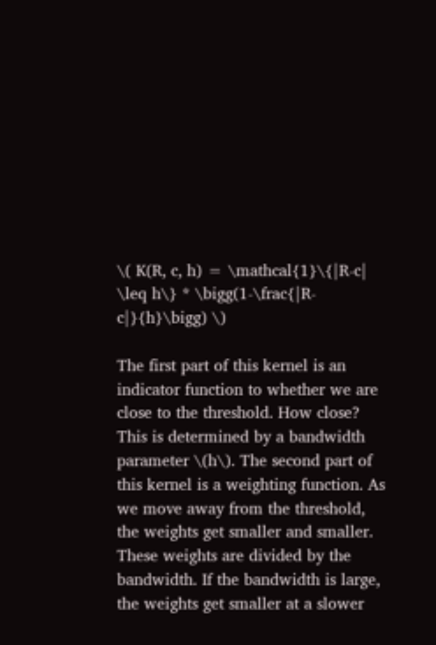\( K(R, c, h) = \mathcal{1}\{|R-c| \leq h\} * \bigg(1-\frac{|R-c|}{h}\bigg) \)

The first part of this kernel is an indicator function to whether we are close to the threshold. How close? This is determined by a bandwidth parameter \(h\). The second part of this kernel is a weighting function. As we move away from the threshold, the weights get smaller and smaller. These weights are divided by the bandwidth. If the bandwidth is large, the weights get smaller at a slower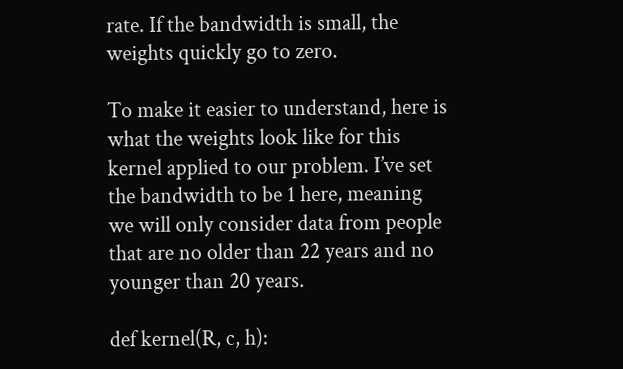rate. If the bandwidth is small, the weights quickly go to zero.

To make it easier to understand, here is what the weights look like for this kernel applied to our problem. I’ve set the bandwidth to be 1 here, meaning we will only consider data from people that are no older than 22 years and no younger than 20 years.

def kernel(R, c, h):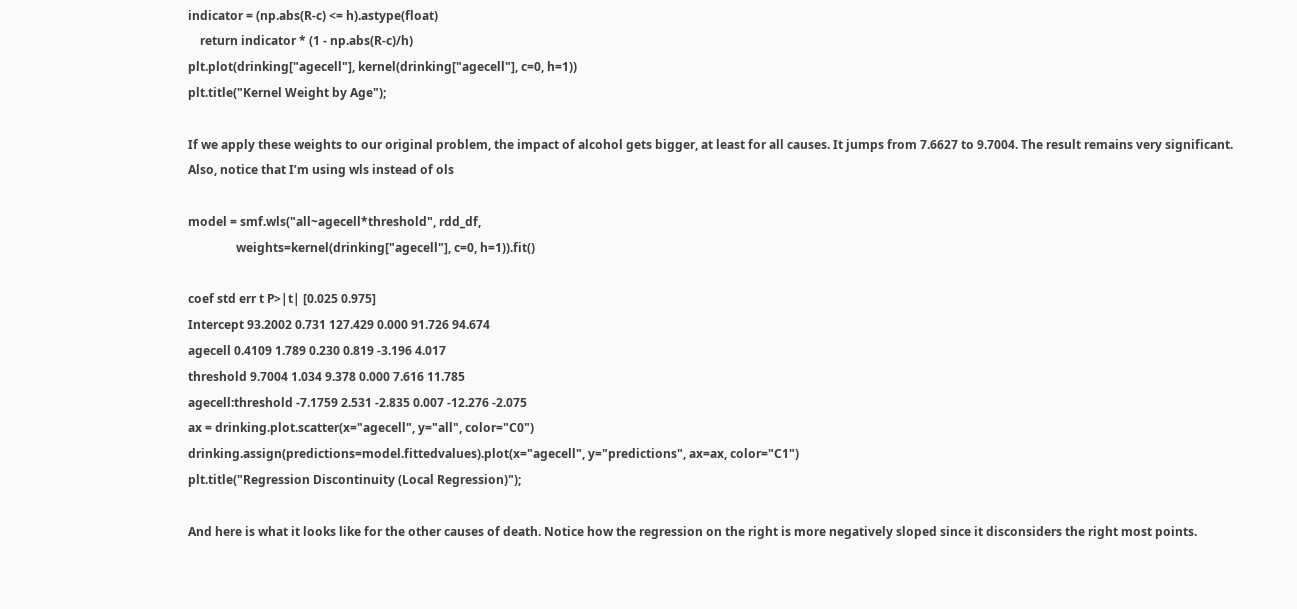indicator = (np.abs(R-c) <= h).astype(float)
    return indicator * (1 - np.abs(R-c)/h)
plt.plot(drinking["agecell"], kernel(drinking["agecell"], c=0, h=1))
plt.title("Kernel Weight by Age");

If we apply these weights to our original problem, the impact of alcohol gets bigger, at least for all causes. It jumps from 7.6627 to 9.7004. The result remains very significant. Also, notice that I’m using wls instead of ols

model = smf.wls("all~agecell*threshold", rdd_df,
                weights=kernel(drinking["agecell"], c=0, h=1)).fit()

coef std err t P>|t| [0.025 0.975]
Intercept 93.2002 0.731 127.429 0.000 91.726 94.674
agecell 0.4109 1.789 0.230 0.819 -3.196 4.017
threshold 9.7004 1.034 9.378 0.000 7.616 11.785
agecell:threshold -7.1759 2.531 -2.835 0.007 -12.276 -2.075
ax = drinking.plot.scatter(x="agecell", y="all", color="C0")
drinking.assign(predictions=model.fittedvalues).plot(x="agecell", y="predictions", ax=ax, color="C1")
plt.title("Regression Discontinuity (Local Regression)");

And here is what it looks like for the other causes of death. Notice how the regression on the right is more negatively sloped since it disconsiders the right most points.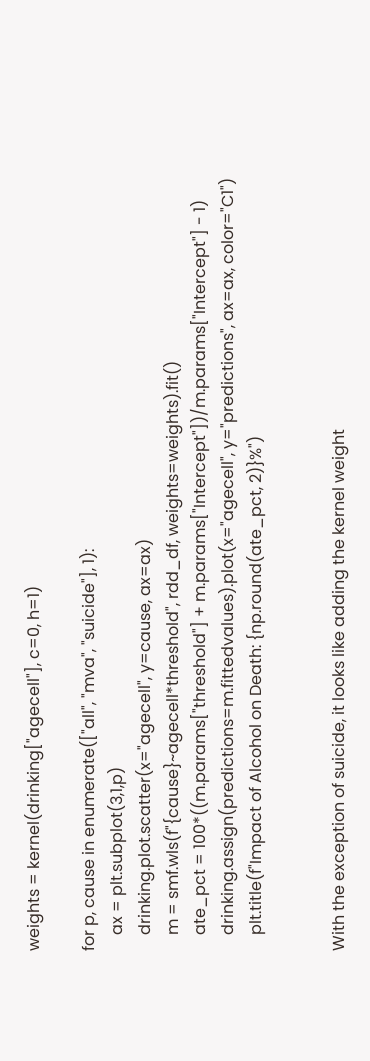weights = kernel(drinking["agecell"], c=0, h=1)

for p, cause in enumerate(["all", "mva", "suicide"], 1):
    ax = plt.subplot(3,1,p)
    drinking.plot.scatter(x="agecell", y=cause, ax=ax)
    m = smf.wls(f"{cause}~agecell*threshold", rdd_df, weights=weights).fit()
    ate_pct = 100*((m.params["threshold"] + m.params["Intercept"])/m.params["Intercept"] - 1)
    drinking.assign(predictions=m.fittedvalues).plot(x="agecell", y="predictions", ax=ax, color="C1")
    plt.title(f"Impact of Alcohol on Death: {np.round(ate_pct, 2)}%")


With the exception of suicide, it looks like adding the kernel weight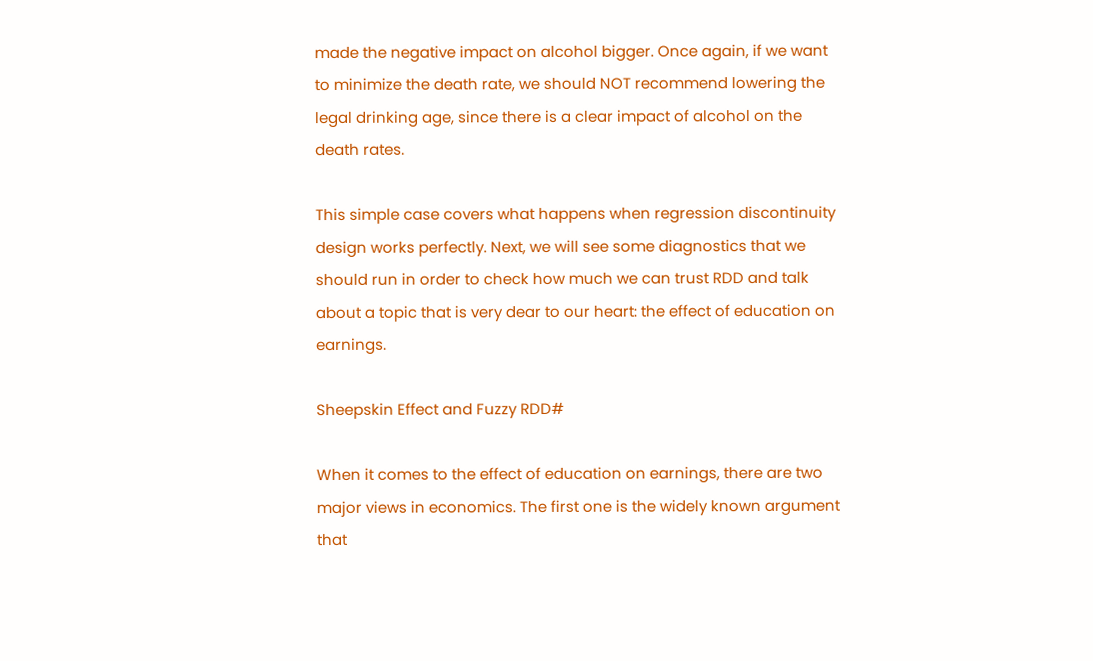made the negative impact on alcohol bigger. Once again, if we want to minimize the death rate, we should NOT recommend lowering the legal drinking age, since there is a clear impact of alcohol on the death rates.

This simple case covers what happens when regression discontinuity design works perfectly. Next, we will see some diagnostics that we should run in order to check how much we can trust RDD and talk about a topic that is very dear to our heart: the effect of education on earnings.

Sheepskin Effect and Fuzzy RDD#

When it comes to the effect of education on earnings, there are two major views in economics. The first one is the widely known argument that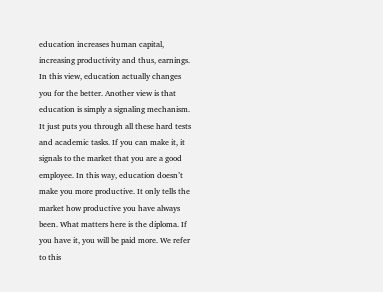education increases human capital, increasing productivity and thus, earnings. In this view, education actually changes you for the better. Another view is that education is simply a signaling mechanism. It just puts you through all these hard tests and academic tasks. If you can make it, it signals to the market that you are a good employee. In this way, education doesn’t make you more productive. It only tells the market how productive you have always been. What matters here is the diploma. If you have it, you will be paid more. We refer to this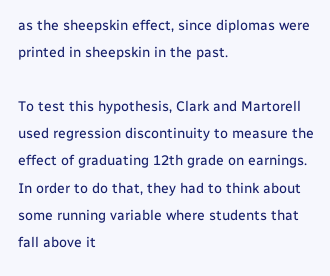as the sheepskin effect, since diplomas were printed in sheepskin in the past.

To test this hypothesis, Clark and Martorell used regression discontinuity to measure the effect of graduating 12th grade on earnings. In order to do that, they had to think about some running variable where students that fall above it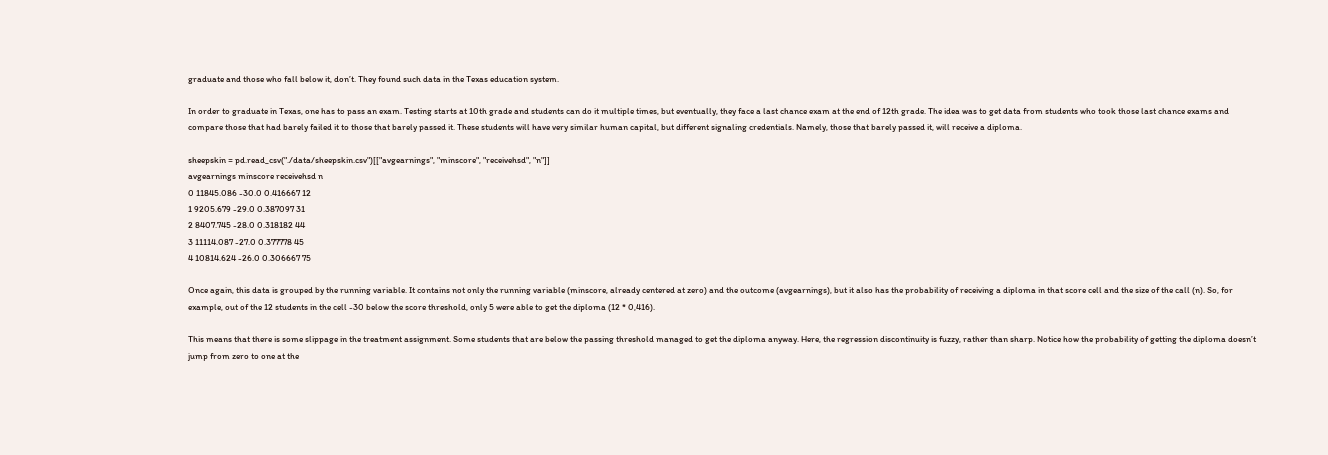graduate and those who fall below it, don’t. They found such data in the Texas education system.

In order to graduate in Texas, one has to pass an exam. Testing starts at 10th grade and students can do it multiple times, but eventually, they face a last chance exam at the end of 12th grade. The idea was to get data from students who took those last chance exams and compare those that had barely failed it to those that barely passed it. These students will have very similar human capital, but different signaling credentials. Namely, those that barely passed it, will receive a diploma.

sheepskin = pd.read_csv("./data/sheepskin.csv")[["avgearnings", "minscore", "receivehsd", "n"]]
avgearnings minscore receivehsd n
0 11845.086 -30.0 0.416667 12
1 9205.679 -29.0 0.387097 31
2 8407.745 -28.0 0.318182 44
3 11114.087 -27.0 0.377778 45
4 10814.624 -26.0 0.306667 75

Once again, this data is grouped by the running variable. It contains not only the running variable (minscore, already centered at zero) and the outcome (avgearnings), but it also has the probability of receiving a diploma in that score cell and the size of the call (n). So, for example, out of the 12 students in the cell -30 below the score threshold, only 5 were able to get the diploma (12 * 0,416).

This means that there is some slippage in the treatment assignment. Some students that are below the passing threshold managed to get the diploma anyway. Here, the regression discontinuity is fuzzy, rather than sharp. Notice how the probability of getting the diploma doesn’t jump from zero to one at the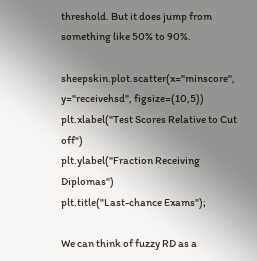threshold. But it does jump from something like 50% to 90%.

sheepskin.plot.scatter(x="minscore", y="receivehsd", figsize=(10,5))
plt.xlabel("Test Scores Relative to Cut off")
plt.ylabel("Fraction Receiving Diplomas")
plt.title("Last-chance Exams");

We can think of fuzzy RD as a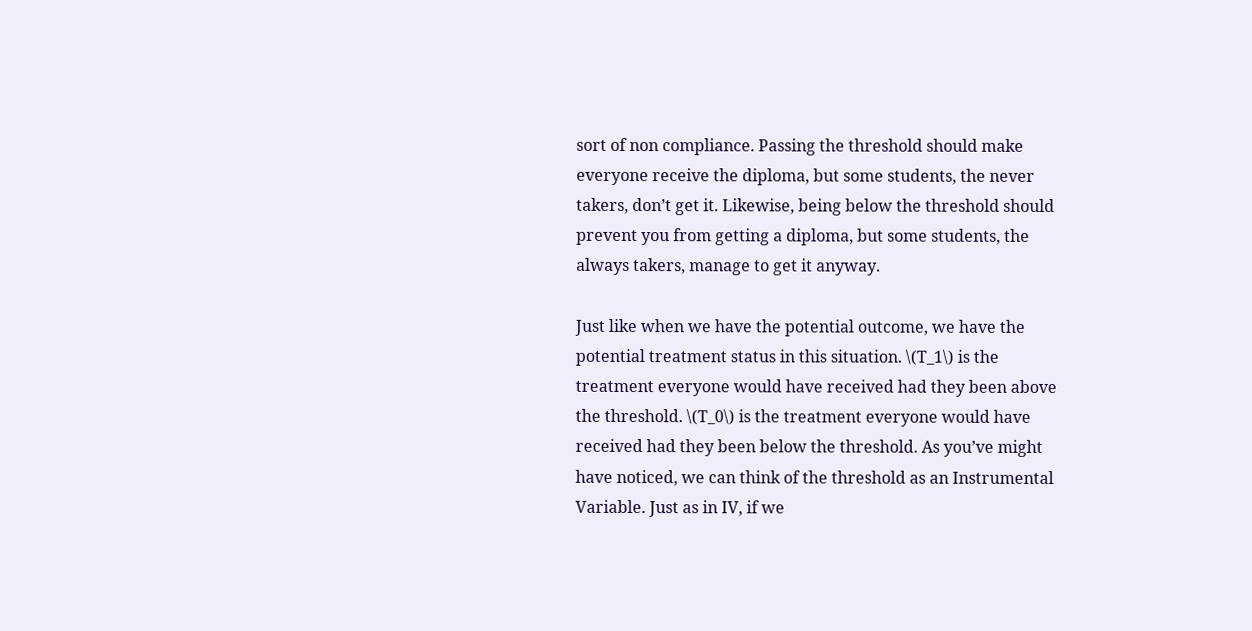sort of non compliance. Passing the threshold should make everyone receive the diploma, but some students, the never takers, don’t get it. Likewise, being below the threshold should prevent you from getting a diploma, but some students, the always takers, manage to get it anyway.

Just like when we have the potential outcome, we have the potential treatment status in this situation. \(T_1\) is the treatment everyone would have received had they been above the threshold. \(T_0\) is the treatment everyone would have received had they been below the threshold. As you’ve might have noticed, we can think of the threshold as an Instrumental Variable. Just as in IV, if we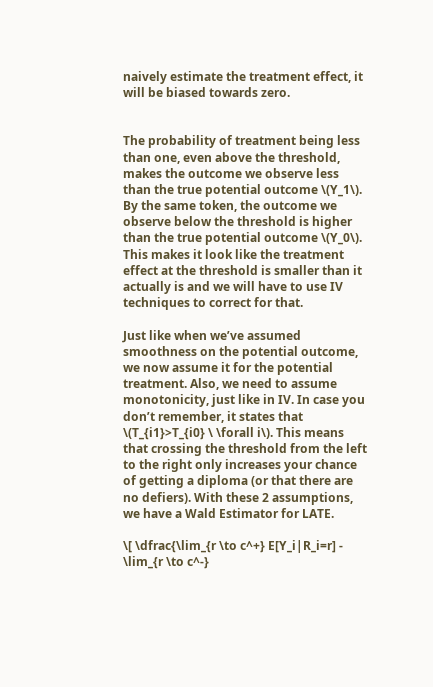naively estimate the treatment effect, it will be biased towards zero.


The probability of treatment being less than one, even above the threshold, makes the outcome we observe less than the true potential outcome \(Y_1\). By the same token, the outcome we observe below the threshold is higher than the true potential outcome \(Y_0\). This makes it look like the treatment effect at the threshold is smaller than it actually is and we will have to use IV techniques to correct for that.

Just like when we’ve assumed smoothness on the potential outcome, we now assume it for the potential treatment. Also, we need to assume monotonicity, just like in IV. In case you don’t remember, it states that \(T_{i1}>T_{i0} \ \forall i\). This means that crossing the threshold from the left to the right only increases your chance of getting a diploma (or that there are no defiers). With these 2 assumptions, we have a Wald Estimator for LATE.

\[ \dfrac{\lim_{r \to c^+} E[Y_i|R_i=r] - \lim_{r \to c^-}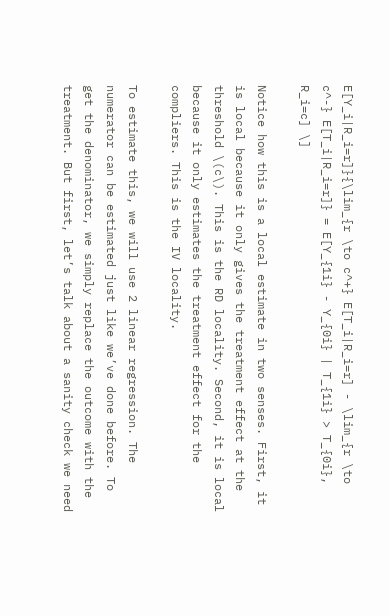E[Y_i|R_i=r]}{\lim_{r \to c^+} E[T_i|R_i=r] - \lim_{r \to c^-} E[T_i|R_i=r]} = E[Y_{1i} - Y_{0i} | T_{1i} > T_{0i}, R_i=c] \]

Notice how this is a local estimate in two senses. First, it is local because it only gives the treatment effect at the threshold \(c\). This is the RD locality. Second, it is local because it only estimates the treatment effect for the compliers. This is the IV locality.

To estimate this, we will use 2 linear regression. The numerator can be estimated just like we’ve done before. To get the denominator, we simply replace the outcome with the treatment. But first, let’s talk about a sanity check we need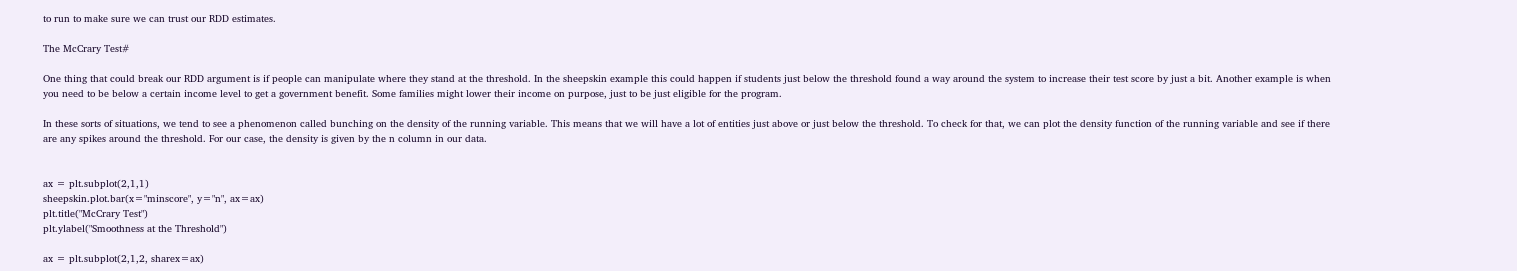to run to make sure we can trust our RDD estimates.

The McCrary Test#

One thing that could break our RDD argument is if people can manipulate where they stand at the threshold. In the sheepskin example this could happen if students just below the threshold found a way around the system to increase their test score by just a bit. Another example is when you need to be below a certain income level to get a government benefit. Some families might lower their income on purpose, just to be just eligible for the program.

In these sorts of situations, we tend to see a phenomenon called bunching on the density of the running variable. This means that we will have a lot of entities just above or just below the threshold. To check for that, we can plot the density function of the running variable and see if there are any spikes around the threshold. For our case, the density is given by the n column in our data.


ax = plt.subplot(2,1,1)
sheepskin.plot.bar(x="minscore", y="n", ax=ax)
plt.title("McCrary Test")
plt.ylabel("Smoothness at the Threshold")

ax = plt.subplot(2,1,2, sharex=ax)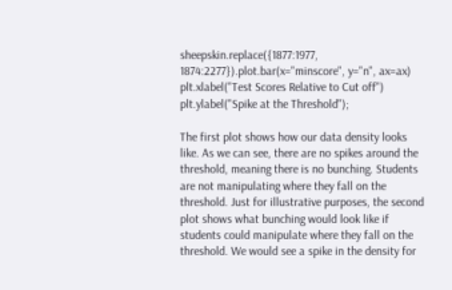sheepskin.replace({1877:1977, 1874:2277}).plot.bar(x="minscore", y="n", ax=ax)
plt.xlabel("Test Scores Relative to Cut off")
plt.ylabel("Spike at the Threshold");

The first plot shows how our data density looks like. As we can see, there are no spikes around the threshold, meaning there is no bunching. Students are not manipulating where they fall on the threshold. Just for illustrative purposes, the second plot shows what bunching would look like if students could manipulate where they fall on the threshold. We would see a spike in the density for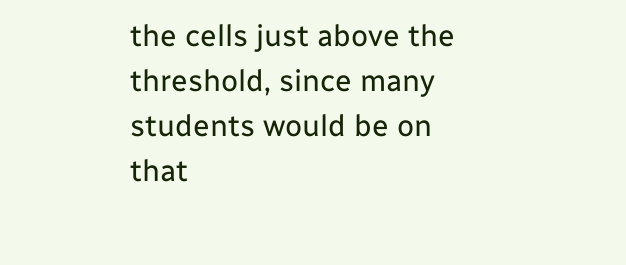the cells just above the threshold, since many students would be on that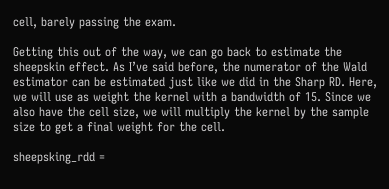cell, barely passing the exam.

Getting this out of the way, we can go back to estimate the sheepskin effect. As I’ve said before, the numerator of the Wald estimator can be estimated just like we did in the Sharp RD. Here, we will use as weight the kernel with a bandwidth of 15. Since we also have the cell size, we will multiply the kernel by the sample size to get a final weight for the cell.

sheepsking_rdd =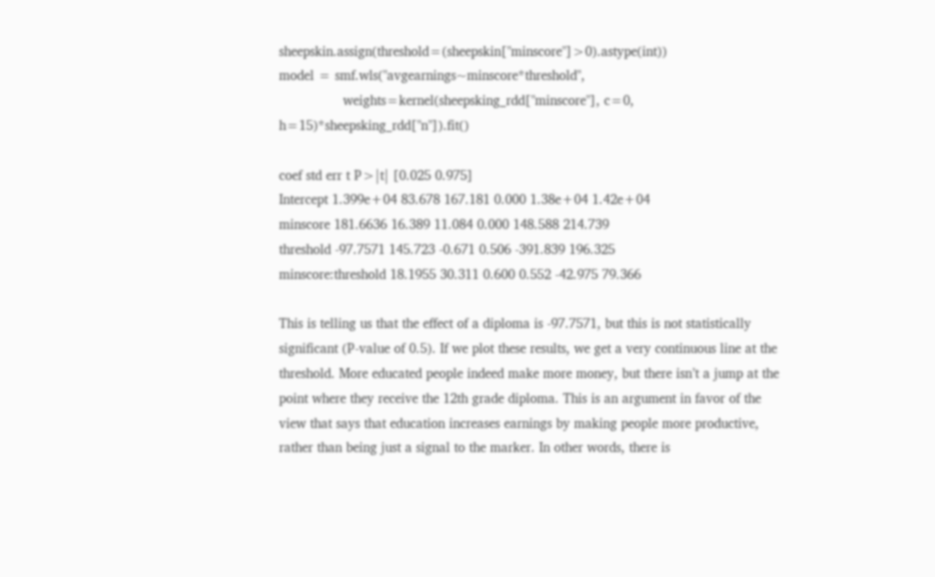sheepskin.assign(threshold=(sheepskin["minscore"]>0).astype(int))
model = smf.wls("avgearnings~minscore*threshold",
                weights=kernel(sheepsking_rdd["minscore"], c=0, h=15)*sheepsking_rdd["n"]).fit()

coef std err t P>|t| [0.025 0.975]
Intercept 1.399e+04 83.678 167.181 0.000 1.38e+04 1.42e+04
minscore 181.6636 16.389 11.084 0.000 148.588 214.739
threshold -97.7571 145.723 -0.671 0.506 -391.839 196.325
minscore:threshold 18.1955 30.311 0.600 0.552 -42.975 79.366

This is telling us that the effect of a diploma is -97.7571, but this is not statistically significant (P-value of 0.5). If we plot these results, we get a very continuous line at the threshold. More educated people indeed make more money, but there isn’t a jump at the point where they receive the 12th grade diploma. This is an argument in favor of the view that says that education increases earnings by making people more productive, rather than being just a signal to the marker. In other words, there is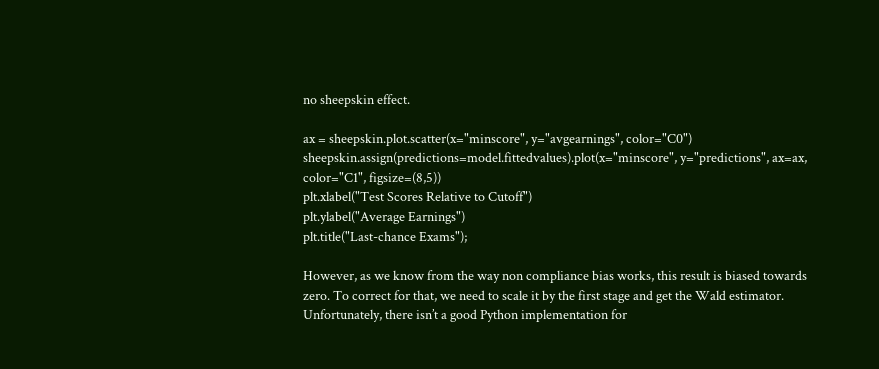no sheepskin effect.

ax = sheepskin.plot.scatter(x="minscore", y="avgearnings", color="C0")
sheepskin.assign(predictions=model.fittedvalues).plot(x="minscore", y="predictions", ax=ax, color="C1", figsize=(8,5))
plt.xlabel("Test Scores Relative to Cutoff")
plt.ylabel("Average Earnings")
plt.title("Last-chance Exams");

However, as we know from the way non compliance bias works, this result is biased towards zero. To correct for that, we need to scale it by the first stage and get the Wald estimator. Unfortunately, there isn’t a good Python implementation for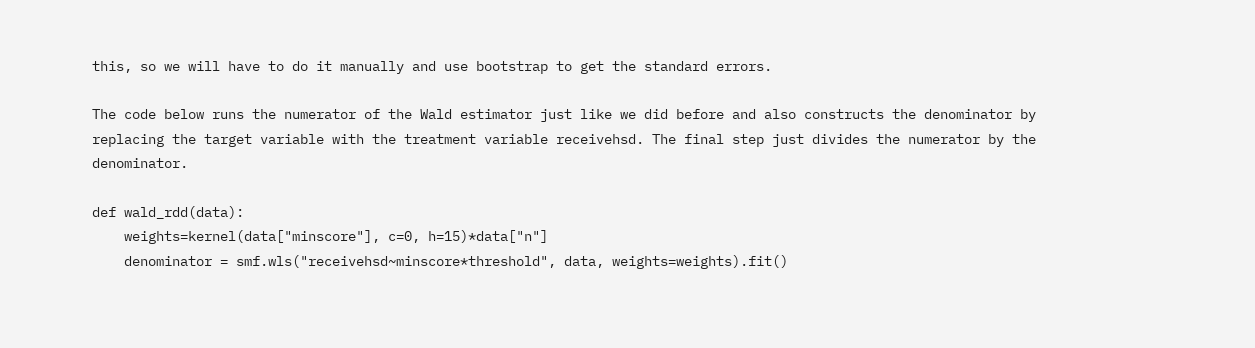this, so we will have to do it manually and use bootstrap to get the standard errors.

The code below runs the numerator of the Wald estimator just like we did before and also constructs the denominator by replacing the target variable with the treatment variable receivehsd. The final step just divides the numerator by the denominator.

def wald_rdd(data):
    weights=kernel(data["minscore"], c=0, h=15)*data["n"]
    denominator = smf.wls("receivehsd~minscore*threshold", data, weights=weights).fit()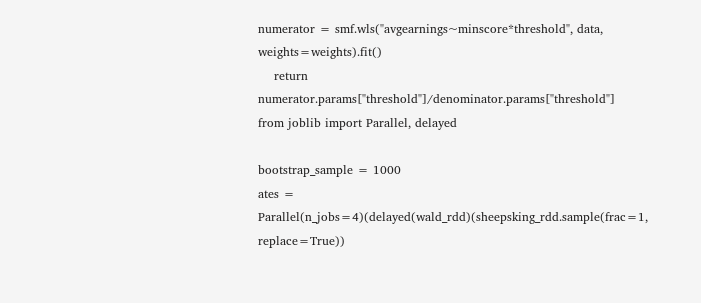numerator = smf.wls("avgearnings~minscore*threshold", data, weights=weights).fit()
    return numerator.params["threshold"]/denominator.params["threshold"]
from joblib import Parallel, delayed

bootstrap_sample = 1000
ates = Parallel(n_jobs=4)(delayed(wald_rdd)(sheepsking_rdd.sample(frac=1, replace=True))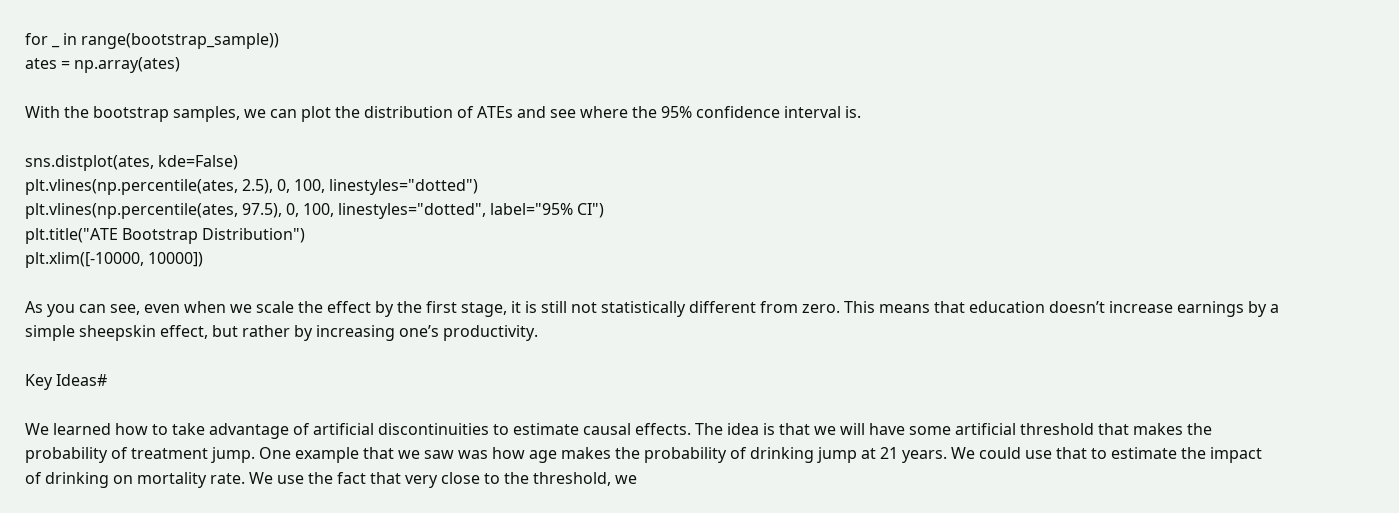for _ in range(bootstrap_sample))
ates = np.array(ates)

With the bootstrap samples, we can plot the distribution of ATEs and see where the 95% confidence interval is.

sns.distplot(ates, kde=False)
plt.vlines(np.percentile(ates, 2.5), 0, 100, linestyles="dotted")
plt.vlines(np.percentile(ates, 97.5), 0, 100, linestyles="dotted", label="95% CI")
plt.title("ATE Bootstrap Distribution")
plt.xlim([-10000, 10000])

As you can see, even when we scale the effect by the first stage, it is still not statistically different from zero. This means that education doesn’t increase earnings by a simple sheepskin effect, but rather by increasing one’s productivity.

Key Ideas#

We learned how to take advantage of artificial discontinuities to estimate causal effects. The idea is that we will have some artificial threshold that makes the probability of treatment jump. One example that we saw was how age makes the probability of drinking jump at 21 years. We could use that to estimate the impact of drinking on mortality rate. We use the fact that very close to the threshold, we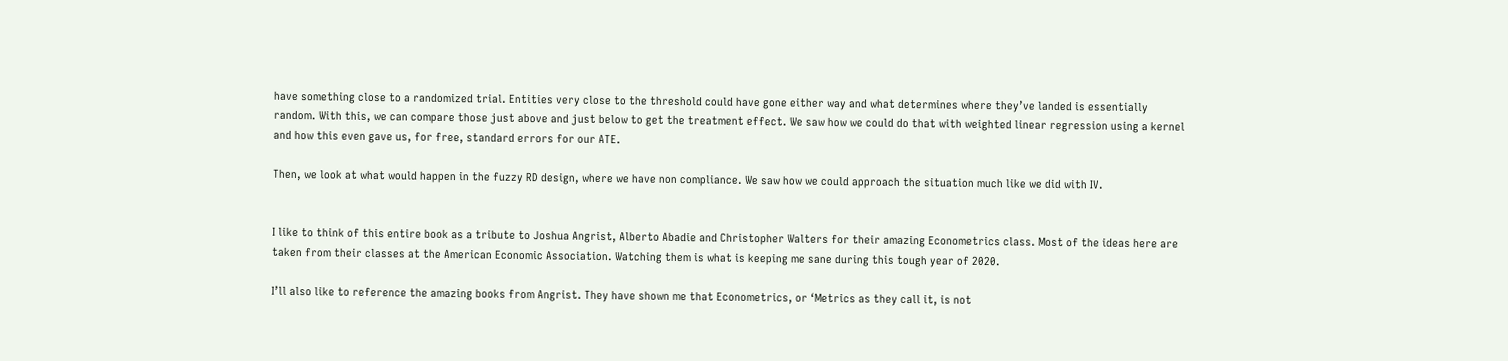have something close to a randomized trial. Entities very close to the threshold could have gone either way and what determines where they’ve landed is essentially random. With this, we can compare those just above and just below to get the treatment effect. We saw how we could do that with weighted linear regression using a kernel and how this even gave us, for free, standard errors for our ATE.

Then, we look at what would happen in the fuzzy RD design, where we have non compliance. We saw how we could approach the situation much like we did with IV.


I like to think of this entire book as a tribute to Joshua Angrist, Alberto Abadie and Christopher Walters for their amazing Econometrics class. Most of the ideas here are taken from their classes at the American Economic Association. Watching them is what is keeping me sane during this tough year of 2020.

I’ll also like to reference the amazing books from Angrist. They have shown me that Econometrics, or ‘Metrics as they call it, is not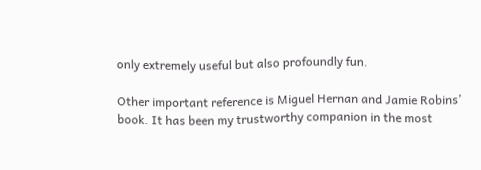only extremely useful but also profoundly fun.

Other important reference is Miguel Hernan and Jamie Robins’ book. It has been my trustworthy companion in the most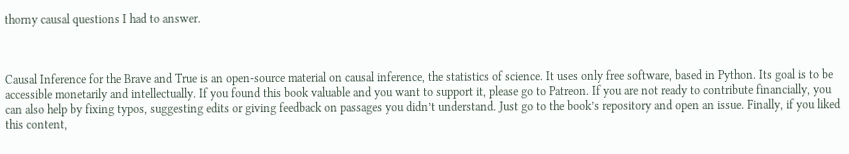thorny causal questions I had to answer.



Causal Inference for the Brave and True is an open-source material on causal inference, the statistics of science. It uses only free software, based in Python. Its goal is to be accessible monetarily and intellectually. If you found this book valuable and you want to support it, please go to Patreon. If you are not ready to contribute financially, you can also help by fixing typos, suggesting edits or giving feedback on passages you didn’t understand. Just go to the book’s repository and open an issue. Finally, if you liked this content,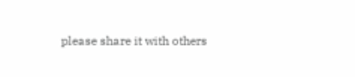please share it with others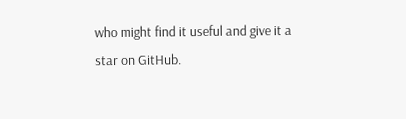who might find it useful and give it a star on GitHub.